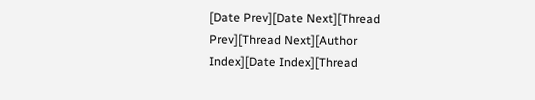[Date Prev][Date Next][Thread Prev][Thread Next][Author Index][Date Index][Thread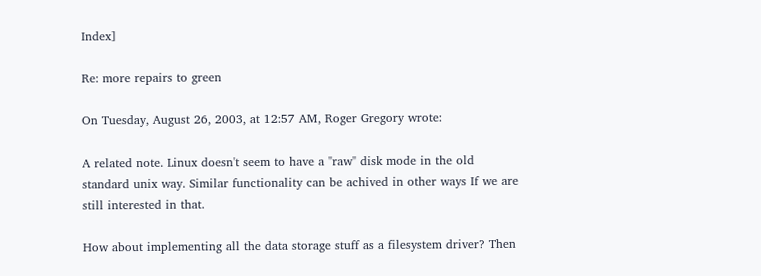Index]

Re: more repairs to green

On Tuesday, August 26, 2003, at 12:57 AM, Roger Gregory wrote:

A related note. Linux doesn't seem to have a "raw" disk mode in the old standard unix way. Similar functionality can be achived in other ways If we are still interested in that.

How about implementing all the data storage stuff as a filesystem driver? Then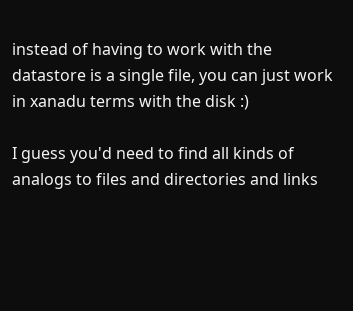instead of having to work with the datastore is a single file, you can just work in xanadu terms with the disk :)

I guess you'd need to find all kinds of analogs to files and directories and links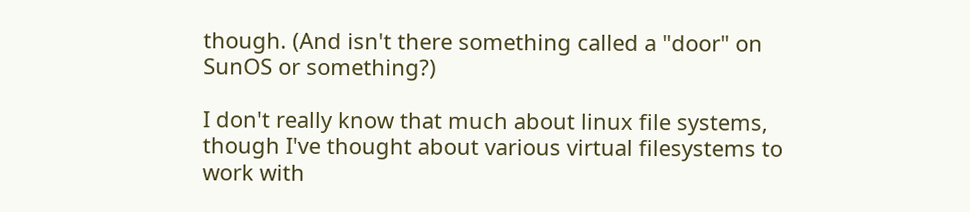though. (And isn't there something called a "door" on SunOS or something?)

I don't really know that much about linux file systems, though I've thought about various virtual filesystems to work with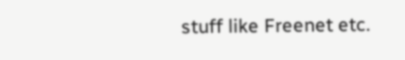stuff like Freenet etc.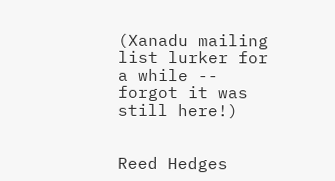(Xanadu mailing list lurker for a while -- forgot it was still here!)


Reed Hedges